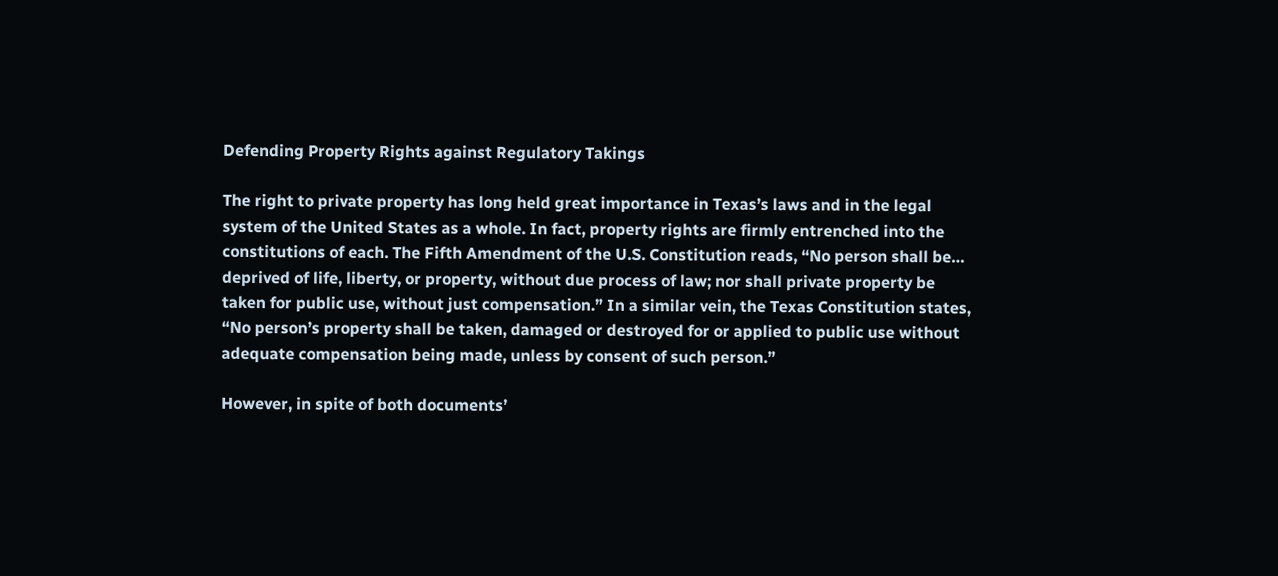Defending Property Rights against Regulatory Takings

The right to private property has long held great importance in Texas’s laws and in the legal system of the United States as a whole. In fact, property rights are firmly entrenched into the constitutions of each. The Fifth Amendment of the U.S. Constitution reads, “No person shall be… deprived of life, liberty, or property, without due process of law; nor shall private property be taken for public use, without just compensation.” In a similar vein, the Texas Constitution states, “No person’s property shall be taken, damaged or destroyed for or applied to public use without adequate compensation being made, unless by consent of such person.”

However, in spite of both documents’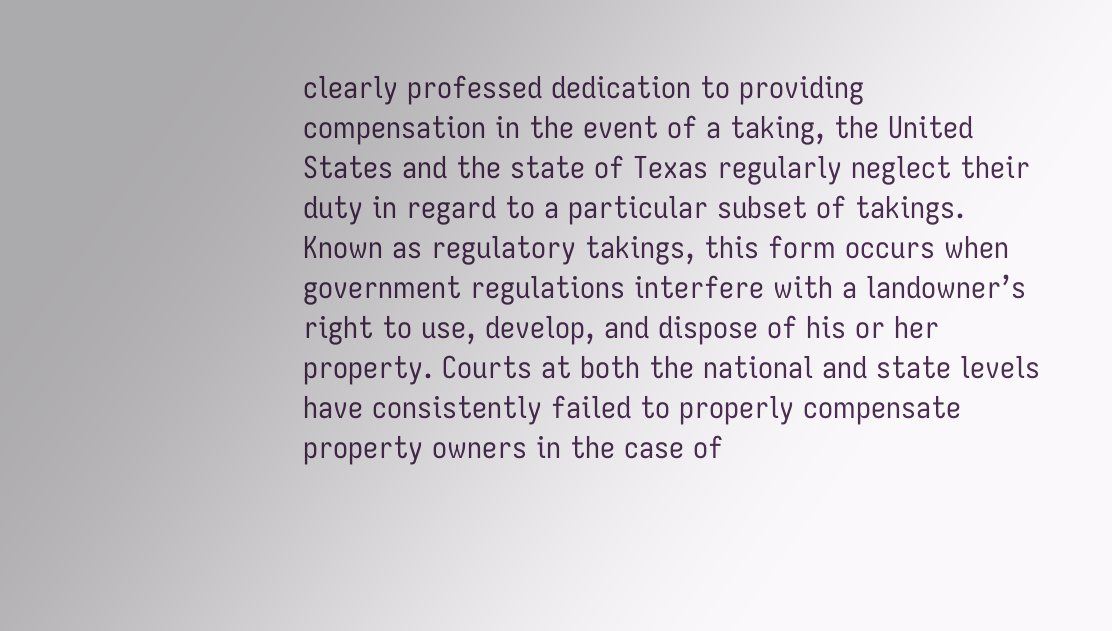clearly professed dedication to providing compensation in the event of a taking, the United States and the state of Texas regularly neglect their duty in regard to a particular subset of takings. Known as regulatory takings, this form occurs when government regulations interfere with a landowner’s right to use, develop, and dispose of his or her property. Courts at both the national and state levels have consistently failed to properly compensate property owners in the case of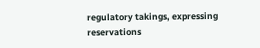regulatory takings, expressing reservations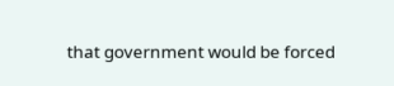that government would be forced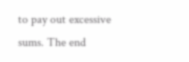to pay out excessive sums. The end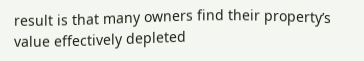result is that many owners find their property’s value effectively depleted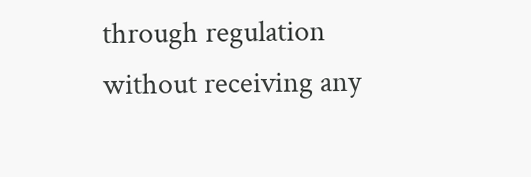through regulation without receiving any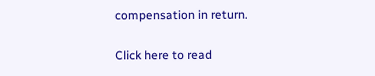compensation in return.

Click here to read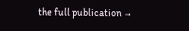the full publication →